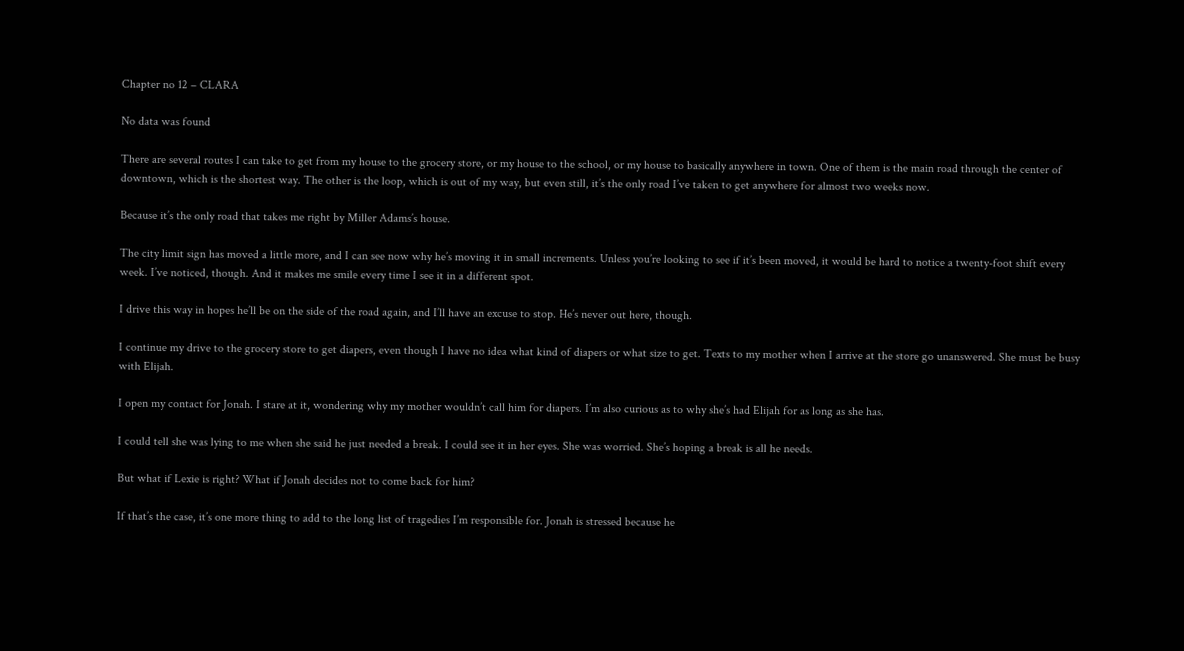Chapter no 12 – CLARA

No data was found

There are several routes I can take to get from my house to the grocery store, or my house to the school, or my house to basically anywhere in town. One of them is the main road through the center of downtown, which is the shortest way. The other is the loop, which is out of my way, but even still, it’s the only road I’ve taken to get anywhere for almost two weeks now.

Because it’s the only road that takes me right by Miller Adams’s house.

The city limit sign has moved a little more, and I can see now why he’s moving it in small increments. Unless you’re looking to see if it’s been moved, it would be hard to notice a twenty-foot shift every week. I’ve noticed, though. And it makes me smile every time I see it in a different spot.

I drive this way in hopes he’ll be on the side of the road again, and I’ll have an excuse to stop. He’s never out here, though.

I continue my drive to the grocery store to get diapers, even though I have no idea what kind of diapers or what size to get. Texts to my mother when I arrive at the store go unanswered. She must be busy with Elijah.

I open my contact for Jonah. I stare at it, wondering why my mother wouldn’t call him for diapers. I’m also curious as to why she’s had Elijah for as long as she has.

I could tell she was lying to me when she said he just needed a break. I could see it in her eyes. She was worried. She’s hoping a break is all he needs.

But what if Lexie is right? What if Jonah decides not to come back for him?

If that’s the case, it’s one more thing to add to the long list of tragedies I’m responsible for. Jonah is stressed because he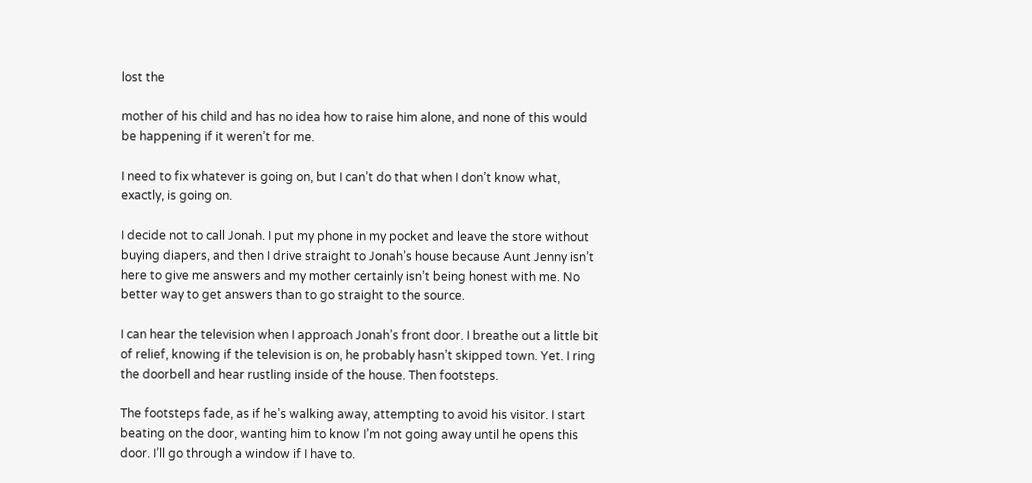lost the

mother of his child and has no idea how to raise him alone, and none of this would be happening if it weren’t for me.

I need to fix whatever is going on, but I can’t do that when I don’t know what, exactly, is going on.

I decide not to call Jonah. I put my phone in my pocket and leave the store without buying diapers, and then I drive straight to Jonah’s house because Aunt Jenny isn’t here to give me answers and my mother certainly isn’t being honest with me. No better way to get answers than to go straight to the source.

I can hear the television when I approach Jonah’s front door. I breathe out a little bit of relief, knowing if the television is on, he probably hasn’t skipped town. Yet. I ring the doorbell and hear rustling inside of the house. Then footsteps.

The footsteps fade, as if he’s walking away, attempting to avoid his visitor. I start beating on the door, wanting him to know I’m not going away until he opens this door. I’ll go through a window if I have to.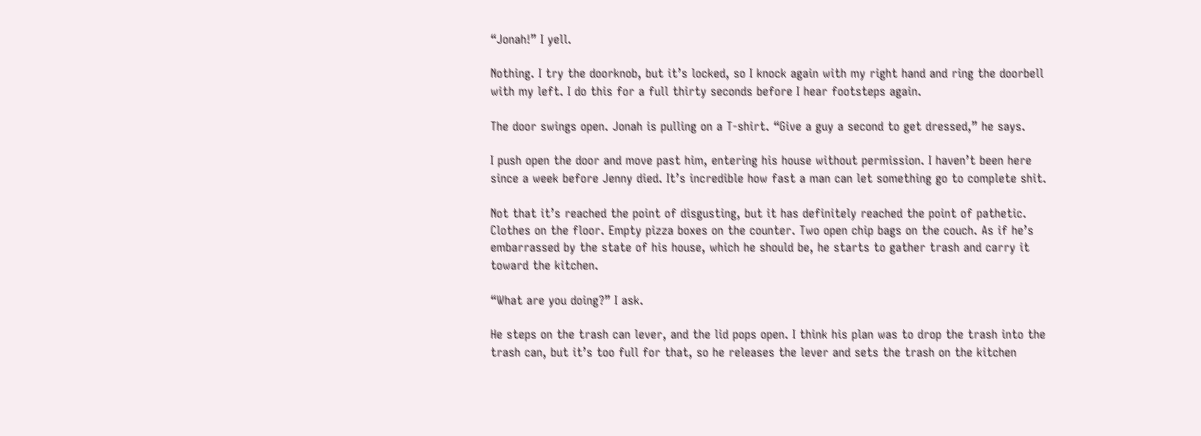“Jonah!” I yell.

Nothing. I try the doorknob, but it’s locked, so I knock again with my right hand and ring the doorbell with my left. I do this for a full thirty seconds before I hear footsteps again.

The door swings open. Jonah is pulling on a T-shirt. “Give a guy a second to get dressed,” he says.

I push open the door and move past him, entering his house without permission. I haven’t been here since a week before Jenny died. It’s incredible how fast a man can let something go to complete shit.

Not that it’s reached the point of disgusting, but it has definitely reached the point of pathetic. Clothes on the floor. Empty pizza boxes on the counter. Two open chip bags on the couch. As if he’s embarrassed by the state of his house, which he should be, he starts to gather trash and carry it toward the kitchen.

“What are you doing?” I ask.

He steps on the trash can lever, and the lid pops open. I think his plan was to drop the trash into the trash can, but it’s too full for that, so he releases the lever and sets the trash on the kitchen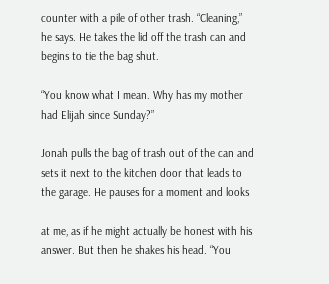counter with a pile of other trash. “Cleaning,” he says. He takes the lid off the trash can and begins to tie the bag shut.

“You know what I mean. Why has my mother had Elijah since Sunday?”

Jonah pulls the bag of trash out of the can and sets it next to the kitchen door that leads to the garage. He pauses for a moment and looks

at me, as if he might actually be honest with his answer. But then he shakes his head. “You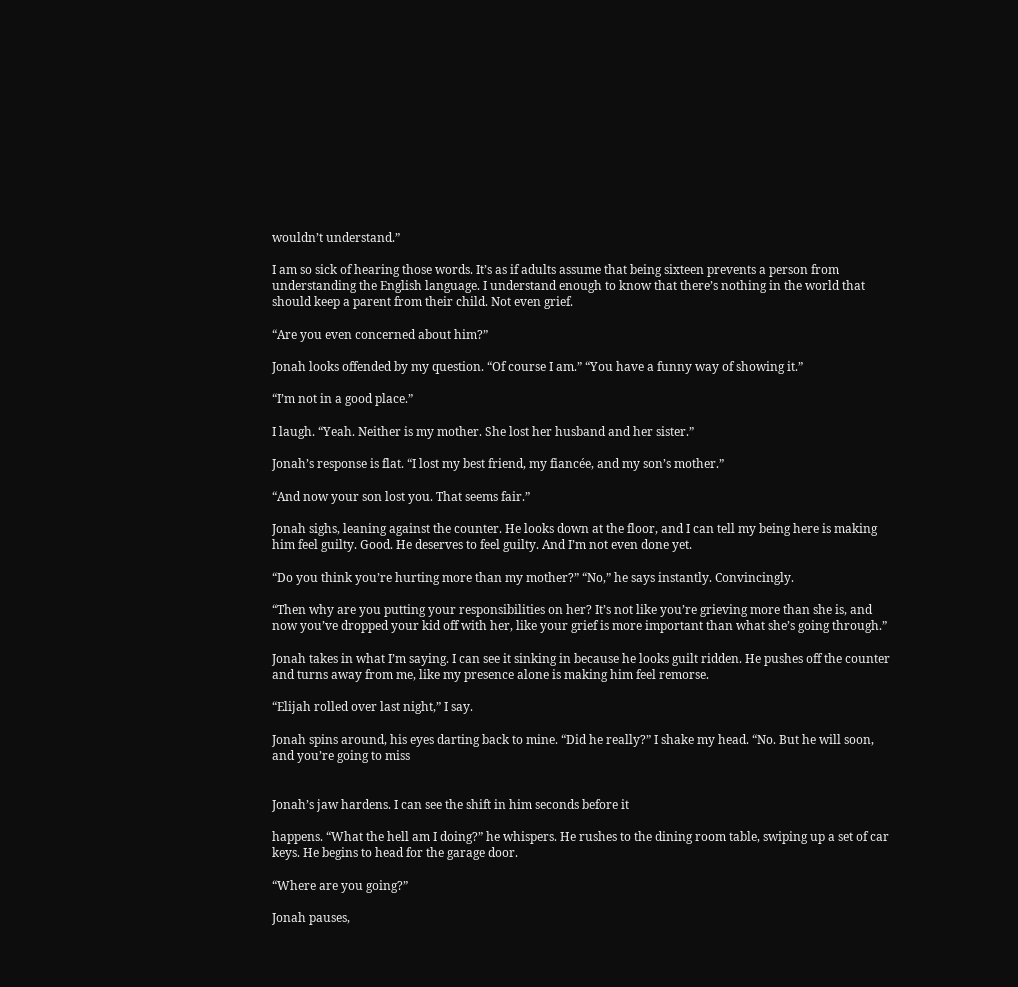wouldn’t understand.”

I am so sick of hearing those words. It’s as if adults assume that being sixteen prevents a person from understanding the English language. I understand enough to know that there’s nothing in the world that should keep a parent from their child. Not even grief.

“Are you even concerned about him?”

Jonah looks offended by my question. “Of course I am.” “You have a funny way of showing it.”

“I’m not in a good place.”

I laugh. “Yeah. Neither is my mother. She lost her husband and her sister.”

Jonah’s response is flat. “I lost my best friend, my fiancée, and my son’s mother.”

“And now your son lost you. That seems fair.”

Jonah sighs, leaning against the counter. He looks down at the floor, and I can tell my being here is making him feel guilty. Good. He deserves to feel guilty. And I’m not even done yet.

“Do you think you’re hurting more than my mother?” “No,” he says instantly. Convincingly.

“Then why are you putting your responsibilities on her? It’s not like you’re grieving more than she is, and now you’ve dropped your kid off with her, like your grief is more important than what she’s going through.”

Jonah takes in what I’m saying. I can see it sinking in because he looks guilt ridden. He pushes off the counter and turns away from me, like my presence alone is making him feel remorse.

“Elijah rolled over last night,” I say.

Jonah spins around, his eyes darting back to mine. “Did he really?” I shake my head. “No. But he will soon, and you’re going to miss


Jonah’s jaw hardens. I can see the shift in him seconds before it

happens. “What the hell am I doing?” he whispers. He rushes to the dining room table, swiping up a set of car keys. He begins to head for the garage door.

“Where are you going?”

Jonah pauses,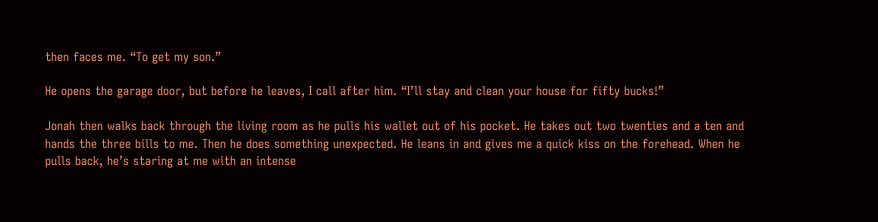then faces me. “To get my son.”

He opens the garage door, but before he leaves, I call after him. “I’ll stay and clean your house for fifty bucks!”

Jonah then walks back through the living room as he pulls his wallet out of his pocket. He takes out two twenties and a ten and hands the three bills to me. Then he does something unexpected. He leans in and gives me a quick kiss on the forehead. When he pulls back, he’s staring at me with an intense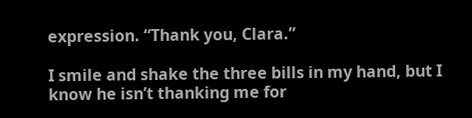expression. “Thank you, Clara.”

I smile and shake the three bills in my hand, but I know he isn’t thanking me for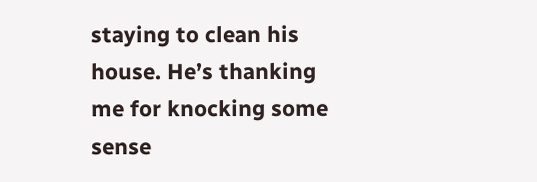staying to clean his house. He’s thanking me for knocking some sense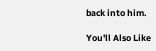back into him.

You'll Also Like